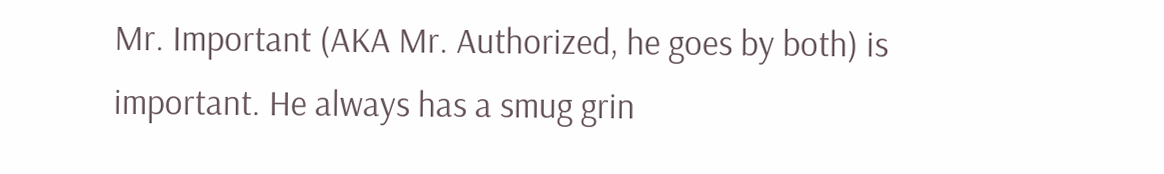Mr. Important (AKA Mr. Authorized, he goes by both) is important. He always has a smug grin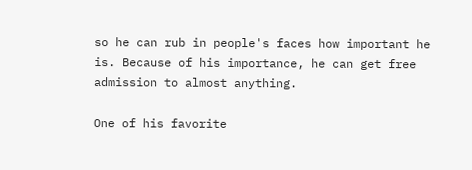so he can rub in people's faces how important he is. Because of his importance, he can get free admission to almost anything.

One of his favorite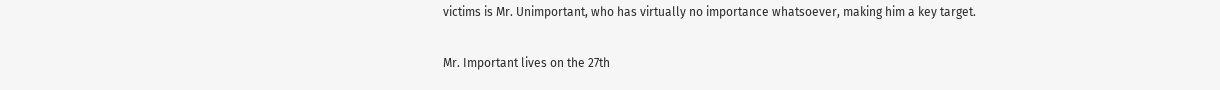victims is Mr. Unimportant, who has virtually no importance whatsoever, making him a key target.

Mr. Important lives on the 27th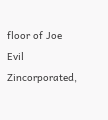floor of Joe Evil Zincorporated,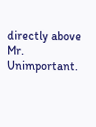directly above Mr. Unimportant.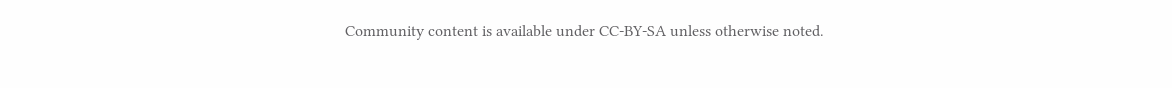Community content is available under CC-BY-SA unless otherwise noted.